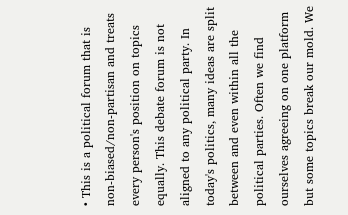• This is a political forum that is non-biased/non-partisan and treats every person's position on topics equally. This debate forum is not aligned to any political party. In today's politics, many ideas are split between and even within all the political parties. Often we find ourselves agreeing on one platform but some topics break our mold. We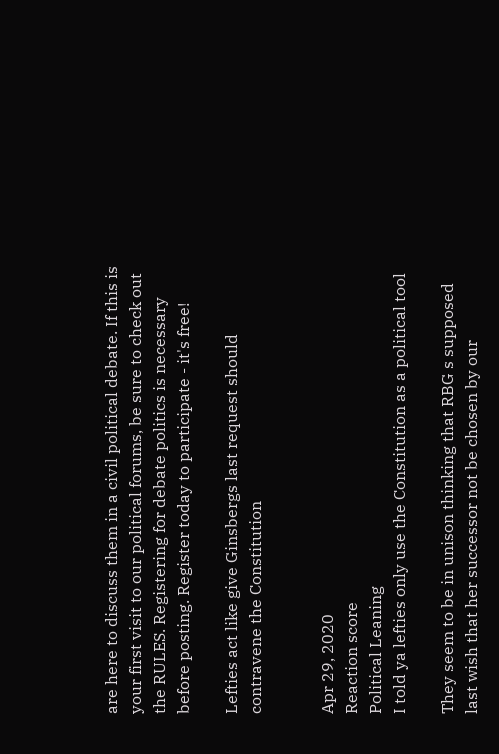are here to discuss them in a civil political debate. If this is your first visit to our political forums, be sure to check out the RULES. Registering for debate politics is necessary before posting. Register today to participate - it's free!

Lefties act like give Ginsbergs last request should contravene the Constitution


Apr 29, 2020
Reaction score
Political Leaning
I told ya lefties only use the Constitution as a political tool

They seem to be in unison thinking that RBG s supposed last wish that her successor not be chosen by our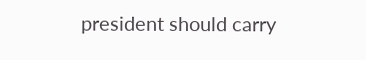president should carry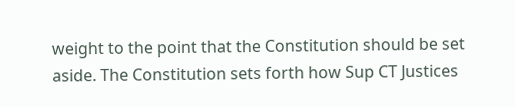weight to the point that the Constitution should be set aside. The Constitution sets forth how Sup CT Justices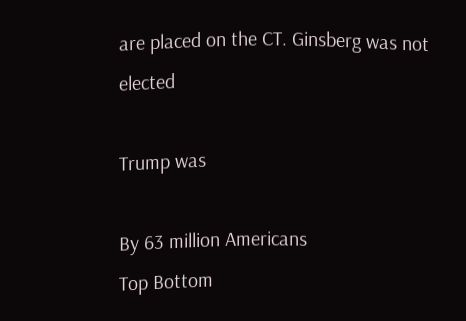are placed on the CT. Ginsberg was not elected

Trump was

By 63 million Americans
Top Bottom